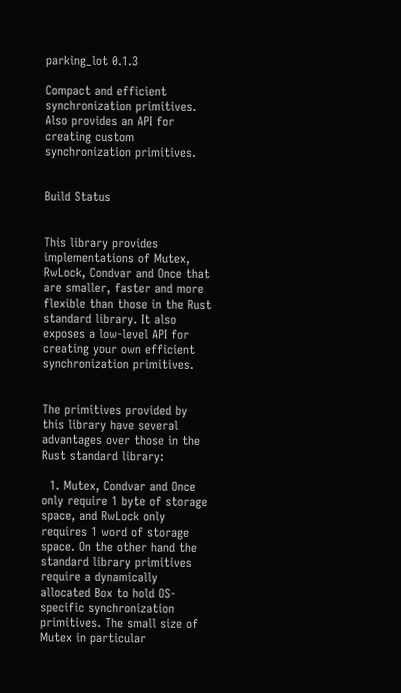parking_lot 0.1.3

Compact and efficient synchronization primitives. Also provides an API for creating custom synchronization primitives.


Build Status


This library provides implementations of Mutex, RwLock, Condvar and Once that are smaller, faster and more flexible than those in the Rust standard library. It also exposes a low-level API for creating your own efficient synchronization primitives.


The primitives provided by this library have several advantages over those in the Rust standard library:

  1. Mutex, Condvar and Once only require 1 byte of storage space, and RwLock only requires 1 word of storage space. On the other hand the standard library primitives require a dynamically allocated Box to hold OS-specific synchronization primitives. The small size of Mutex in particular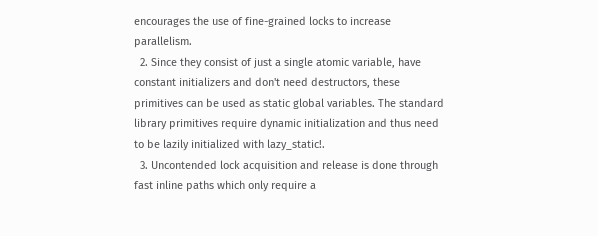encourages the use of fine-grained locks to increase parallelism.
  2. Since they consist of just a single atomic variable, have constant initializers and don't need destructors, these primitives can be used as static global variables. The standard library primitives require dynamic initialization and thus need to be lazily initialized with lazy_static!.
  3. Uncontended lock acquisition and release is done through fast inline paths which only require a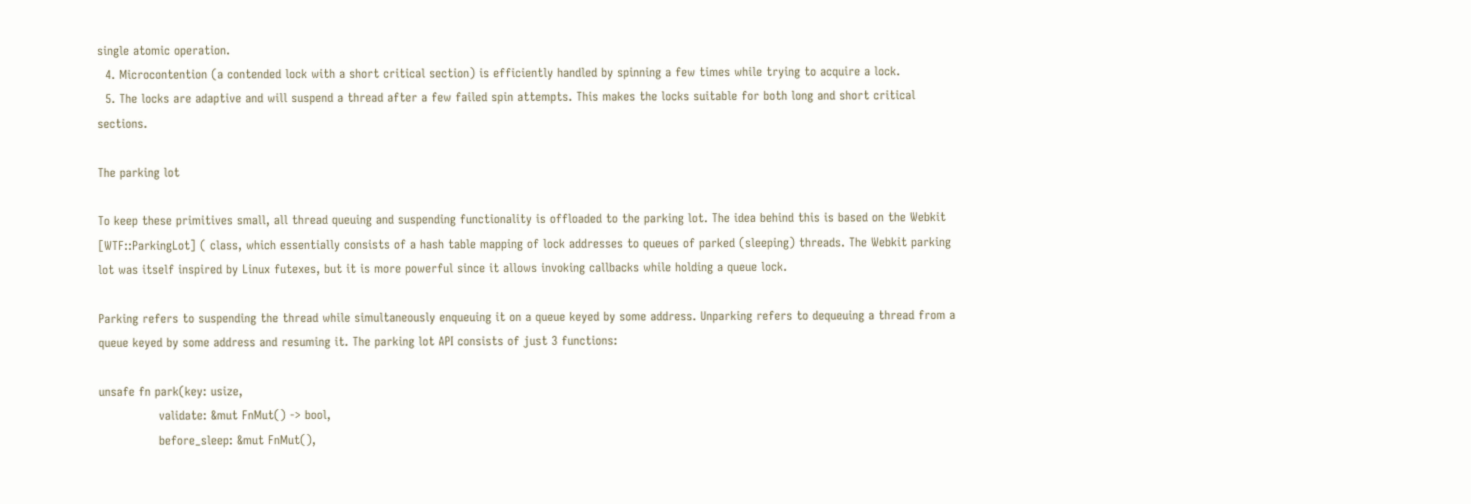single atomic operation.
  4. Microcontention (a contended lock with a short critical section) is efficiently handled by spinning a few times while trying to acquire a lock.
  5. The locks are adaptive and will suspend a thread after a few failed spin attempts. This makes the locks suitable for both long and short critical sections.

The parking lot

To keep these primitives small, all thread queuing and suspending functionality is offloaded to the parking lot. The idea behind this is based on the Webkit [WTF::ParkingLot] ( class, which essentially consists of a hash table mapping of lock addresses to queues of parked (sleeping) threads. The Webkit parking lot was itself inspired by Linux futexes, but it is more powerful since it allows invoking callbacks while holding a queue lock.

Parking refers to suspending the thread while simultaneously enqueuing it on a queue keyed by some address. Unparking refers to dequeuing a thread from a queue keyed by some address and resuming it. The parking lot API consists of just 3 functions:

unsafe fn park(key: usize,
               validate: &mut FnMut() -> bool,
               before_sleep: &mut FnMut(),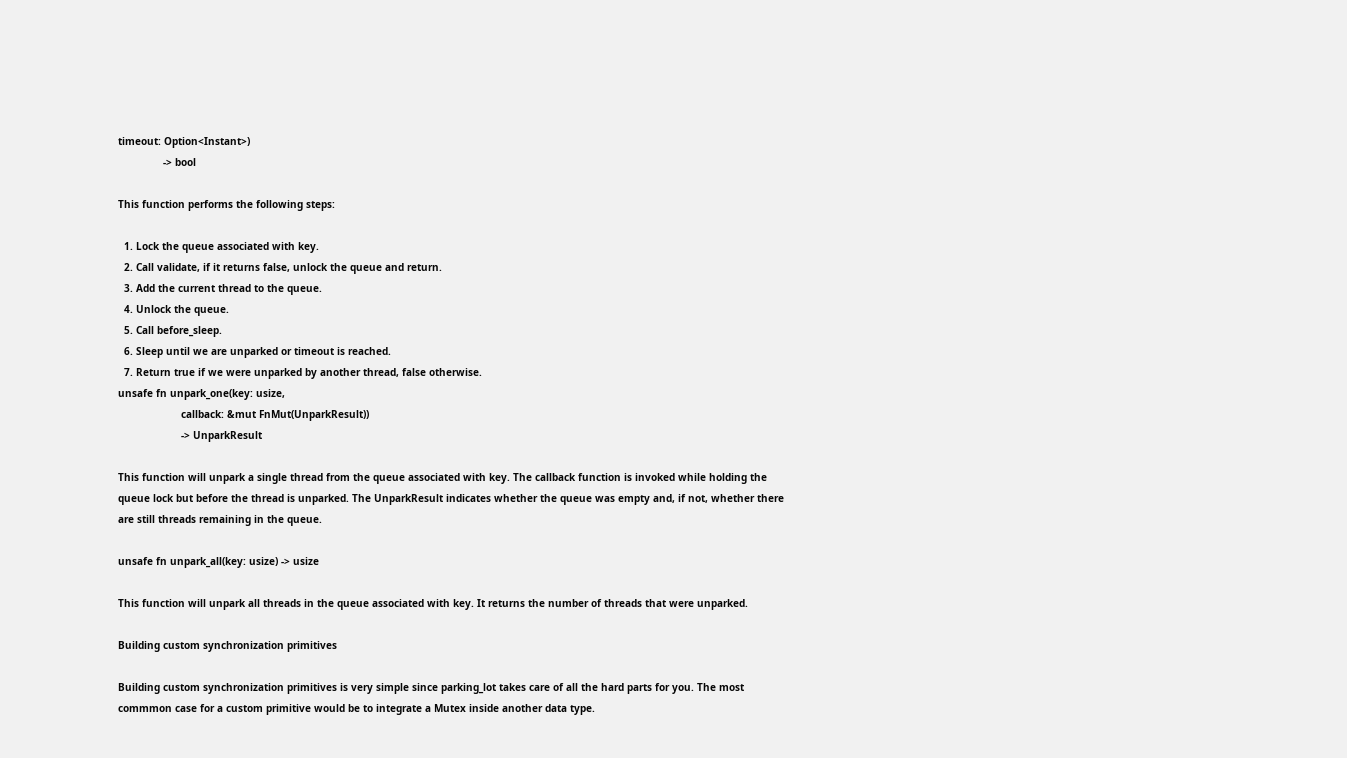timeout: Option<Instant>)
               -> bool

This function performs the following steps:

  1. Lock the queue associated with key.
  2. Call validate, if it returns false, unlock the queue and return.
  3. Add the current thread to the queue.
  4. Unlock the queue.
  5. Call before_sleep.
  6. Sleep until we are unparked or timeout is reached.
  7. Return true if we were unparked by another thread, false otherwise.
unsafe fn unpark_one(key: usize,
                     callback: &mut FnMut(UnparkResult))
                     -> UnparkResult

This function will unpark a single thread from the queue associated with key. The callback function is invoked while holding the queue lock but before the thread is unparked. The UnparkResult indicates whether the queue was empty and, if not, whether there are still threads remaining in the queue.

unsafe fn unpark_all(key: usize) -> usize

This function will unpark all threads in the queue associated with key. It returns the number of threads that were unparked.

Building custom synchronization primitives

Building custom synchronization primitives is very simple since parking_lot takes care of all the hard parts for you. The most commmon case for a custom primitive would be to integrate a Mutex inside another data type.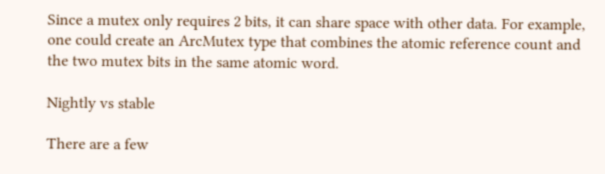Since a mutex only requires 2 bits, it can share space with other data. For example, one could create an ArcMutex type that combines the atomic reference count and the two mutex bits in the same atomic word.

Nightly vs stable

There are a few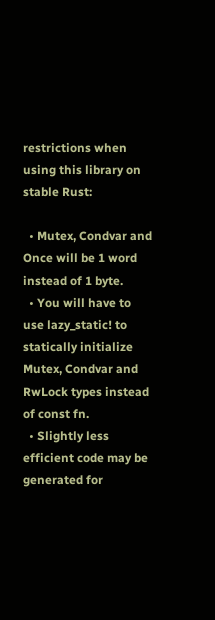restrictions when using this library on stable Rust:

  • Mutex, Condvar and Once will be 1 word instead of 1 byte.
  • You will have to use lazy_static! to statically initialize Mutex, Condvar and RwLock types instead of const fn.
  • Slightly less efficient code may be generated for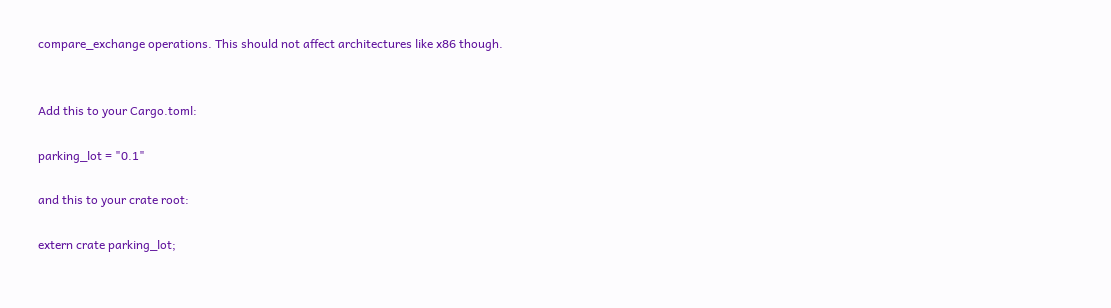compare_exchange operations. This should not affect architectures like x86 though.


Add this to your Cargo.toml:

parking_lot = "0.1"

and this to your crate root:

extern crate parking_lot;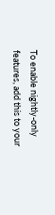To enable nightly-only features, add this to your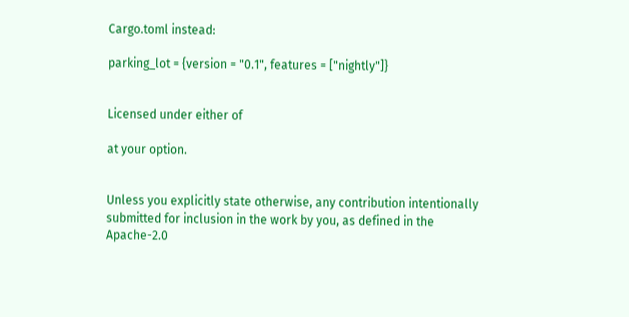Cargo.toml instead:

parking_lot = {version = "0.1", features = ["nightly"]}


Licensed under either of

at your option.


Unless you explicitly state otherwise, any contribution intentionally submitted for inclusion in the work by you, as defined in the Apache-2.0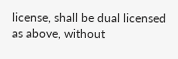license, shall be dual licensed as above, without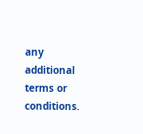any additional terms or conditions.